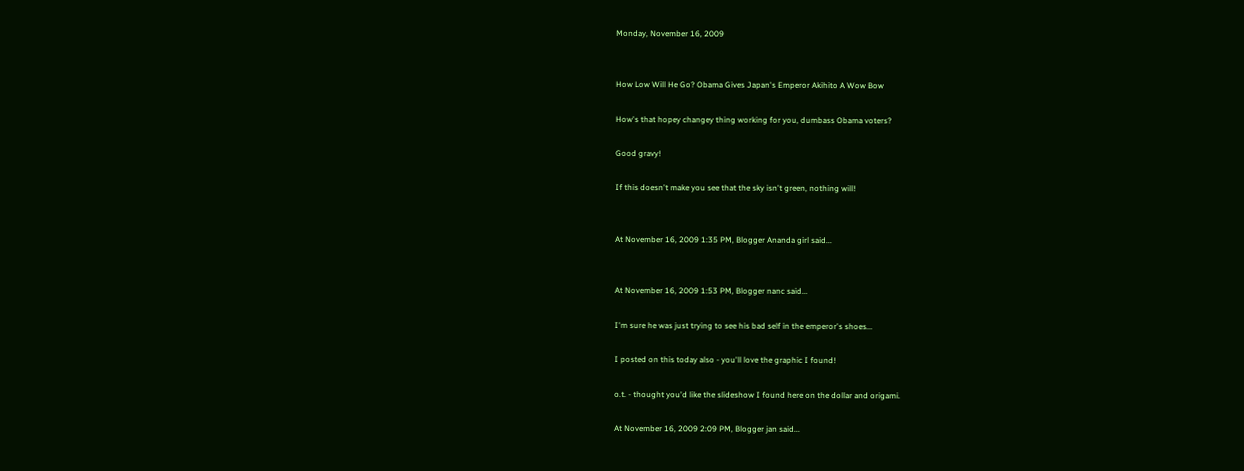Monday, November 16, 2009


How Low Will He Go? Obama Gives Japan's Emperor Akihito A Wow Bow

How's that hopey changey thing working for you, dumbass Obama voters?

Good gravy!

If this doesn't make you see that the sky isn't green, nothing will!


At November 16, 2009 1:35 PM, Blogger Ananda girl said...


At November 16, 2009 1:53 PM, Blogger nanc said...

I'm sure he was just trying to see his bad self in the emperor's shoes...

I posted on this today also - you'll love the graphic I found!

o.t. - thought you'd like the slideshow I found here on the dollar and origami.

At November 16, 2009 2:09 PM, Blogger jan said...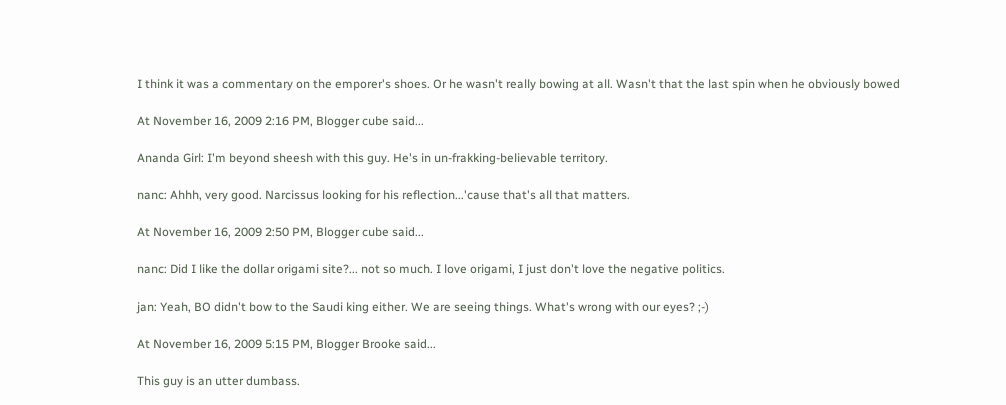I think it was a commentary on the emporer's shoes. Or he wasn't really bowing at all. Wasn't that the last spin when he obviously bowed

At November 16, 2009 2:16 PM, Blogger cube said...

Ananda Girl: I'm beyond sheesh with this guy. He's in un-frakking-believable territory.

nanc: Ahhh, very good. Narcissus looking for his reflection...'cause that's all that matters.

At November 16, 2009 2:50 PM, Blogger cube said...

nanc: Did I like the dollar origami site?... not so much. I love origami, I just don't love the negative politics.

jan: Yeah, BO didn't bow to the Saudi king either. We are seeing things. What's wrong with our eyes? ;-)

At November 16, 2009 5:15 PM, Blogger Brooke said...

This guy is an utter dumbass.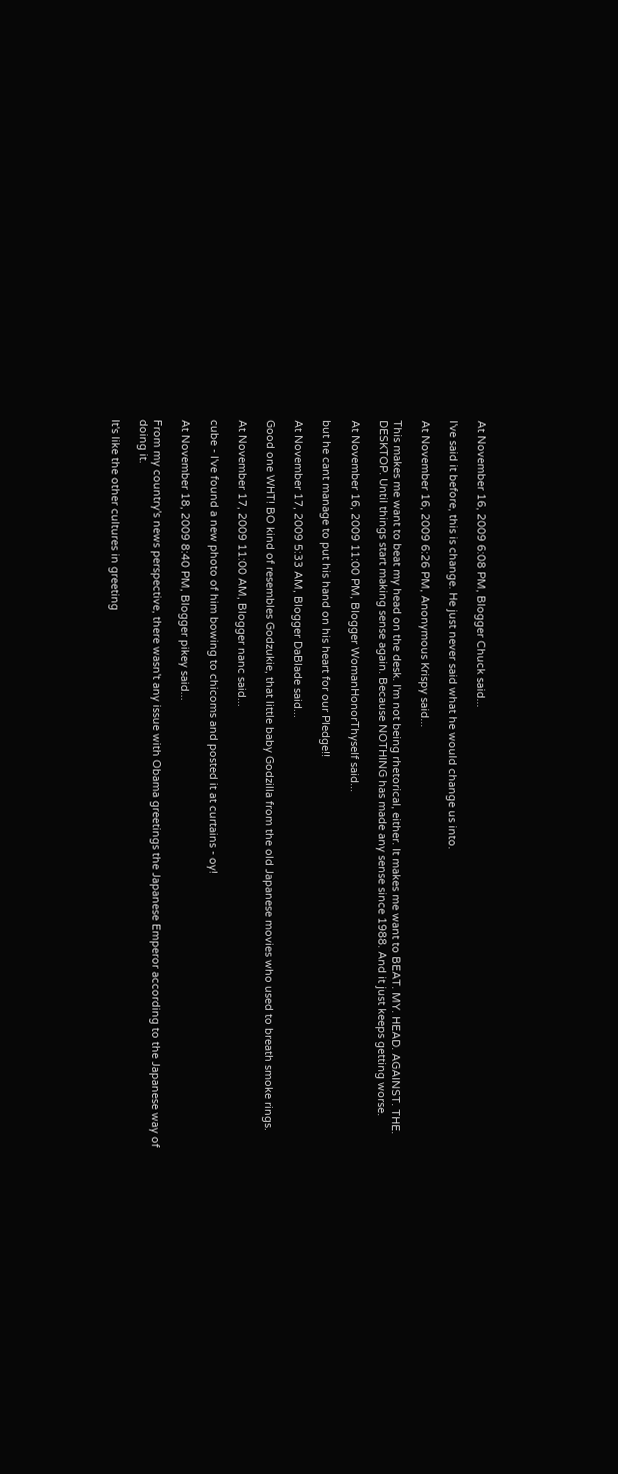At November 16, 2009 6:08 PM, Blogger Chuck said...

I've said it before, this is change. He just never said what he would change us into.

At November 16, 2009 6:26 PM, Anonymous Krispy said...

This makes me want to beat my head on the desk. I'm not being rhetorical, either. It makes me want to BEAT. MY. HEAD. AGAINST. THE. DESKTOP. Until things start making sense again. Because NOTHING has made any sense since 1988. And it just keeps getting worse.

At November 16, 2009 11:00 PM, Blogger WomanHonorThyself said...

but he cant manage to put his hand on his heart for our Pledge!!

At November 17, 2009 5:33 AM, Blogger DaBlade said...

Good one WHT! BO kind of resembles Godzukie, that little baby Godzilla from the old Japanese movies who used to breath smoke rings.

At November 17, 2009 11:00 AM, Blogger nanc said...

cube - I've found a new photo of him bowing to chicoms and posted it at curtains - oy!

At November 18, 2009 8:40 PM, Blogger pikey said...

From my country's news perspective, there wasn't any issue with Obama greetings the Japanese Emperor according to the Japanese way of doing it.

It's like the other cultures in greeting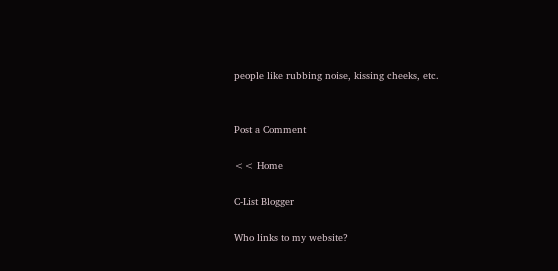people like rubbing noise, kissing cheeks, etc.


Post a Comment

<< Home

C-List Blogger

Who links to my website?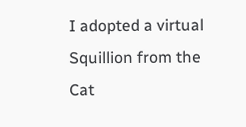I adopted a virtual Squillion from the Cat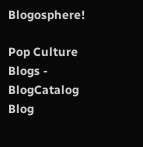Blogosphere!

Pop Culture Blogs - BlogCatalog Blog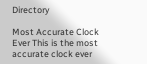Directory

Most Accurate Clock Ever This is the most accurate clock ever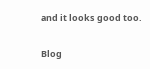and it looks good too.

Blog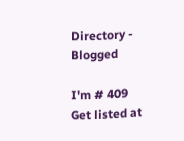Directory - Blogged

I'm # 409 Get listed at